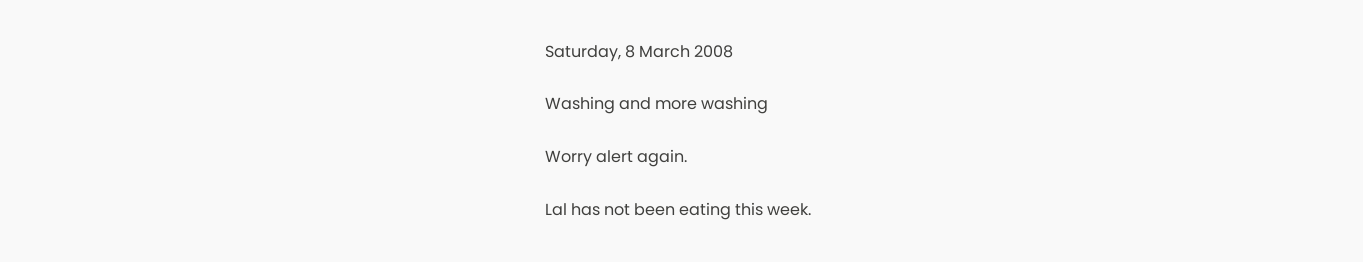Saturday, 8 March 2008

Washing and more washing

Worry alert again.

Lal has not been eating this week.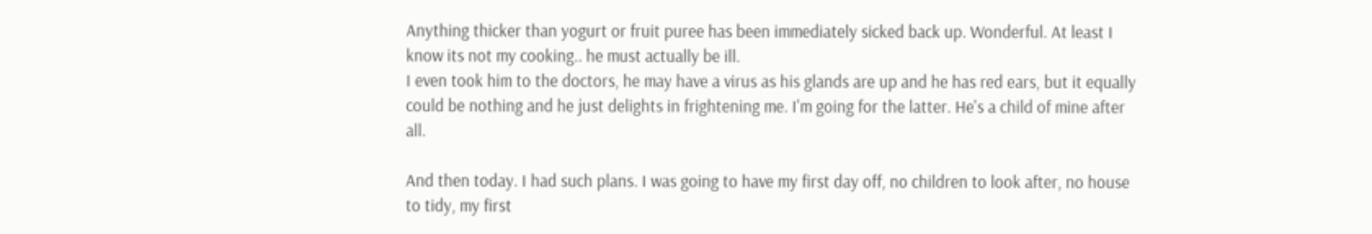Anything thicker than yogurt or fruit puree has been immediately sicked back up. Wonderful. At least I know its not my cooking.. he must actually be ill.
I even took him to the doctors, he may have a virus as his glands are up and he has red ears, but it equally could be nothing and he just delights in frightening me. I'm going for the latter. He's a child of mine after all.

And then today. I had such plans. I was going to have my first day off, no children to look after, no house to tidy, my first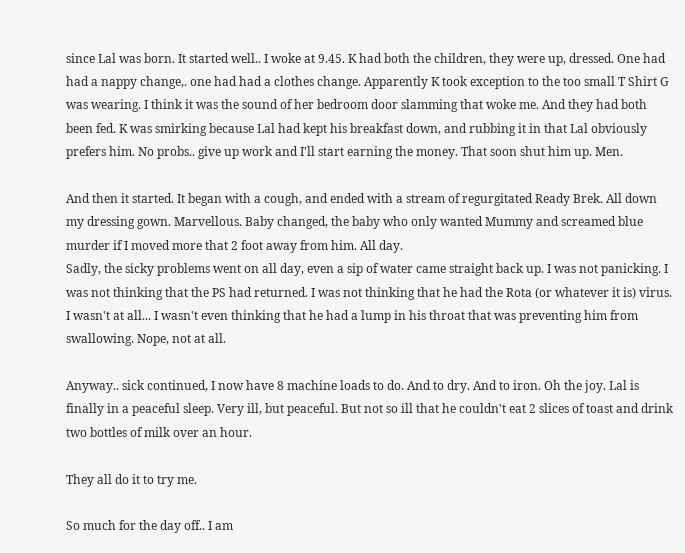since Lal was born. It started well.. I woke at 9.45. K had both the children, they were up, dressed. One had had a nappy change,. one had had a clothes change. Apparently K took exception to the too small T Shirt G was wearing. I think it was the sound of her bedroom door slamming that woke me. And they had both been fed. K was smirking because Lal had kept his breakfast down, and rubbing it in that Lal obviously prefers him. No probs.. give up work and I'll start earning the money. That soon shut him up. Men.

And then it started. It began with a cough, and ended with a stream of regurgitated Ready Brek. All down my dressing gown. Marvellous. Baby changed, the baby who only wanted Mummy and screamed blue murder if I moved more that 2 foot away from him. All day.
Sadly, the sicky problems went on all day, even a sip of water came straight back up. I was not panicking. I was not thinking that the PS had returned. I was not thinking that he had the Rota (or whatever it is) virus. I wasn't at all... I wasn't even thinking that he had a lump in his throat that was preventing him from swallowing. Nope, not at all.

Anyway.. sick continued, I now have 8 machine loads to do. And to dry. And to iron. Oh the joy. Lal is finally in a peaceful sleep. Very ill, but peaceful. But not so ill that he couldn't eat 2 slices of toast and drink two bottles of milk over an hour.

They all do it to try me.

So much for the day off.. I am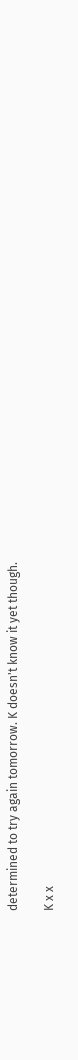determined to try again tomorrow. K doesn't know it yet though.

K x x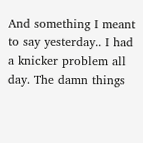And something I meant to say yesterday.. I had a knicker problem all day. The damn things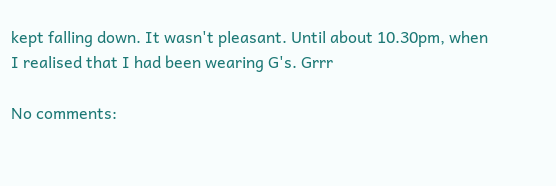kept falling down. It wasn't pleasant. Until about 10.30pm, when I realised that I had been wearing G's. Grrr

No comments: